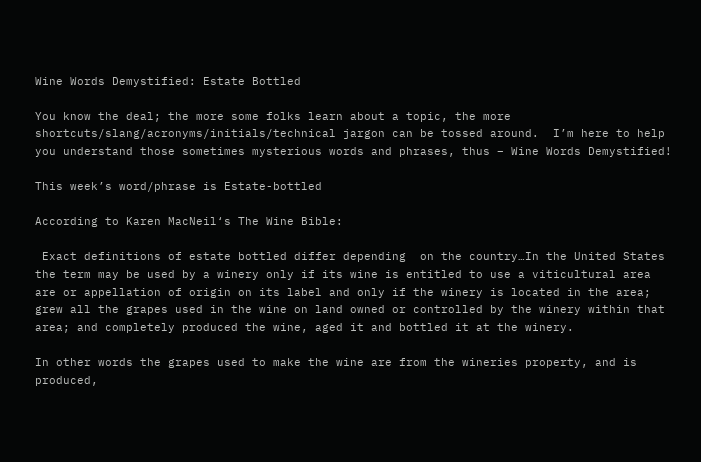Wine Words Demystified: Estate Bottled

You know the deal; the more some folks learn about a topic, the more shortcuts/slang/acronyms/initials/technical jargon can be tossed around.  I’m here to help you understand those sometimes mysterious words and phrases, thus – Wine Words Demystified!

This week’s word/phrase is Estate-bottled

According to Karen MacNeil‘s The Wine Bible:

 Exact definitions of estate bottled differ depending  on the country…In the United States the term may be used by a winery only if its wine is entitled to use a viticultural area  are or appellation of origin on its label and only if the winery is located in the area; grew all the grapes used in the wine on land owned or controlled by the winery within that area; and completely produced the wine, aged it and bottled it at the winery.

In other words the grapes used to make the wine are from the wineries property, and is produced,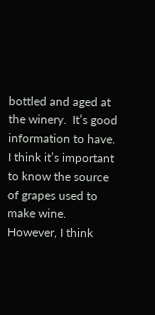bottled and aged at the winery.  It’s good information to have.  I think it’s important to know the source of grapes used to make wine.  However, I think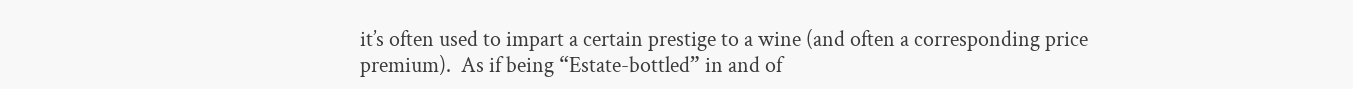it’s often used to impart a certain prestige to a wine (and often a corresponding price premium).  As if being “Estate-bottled” in and of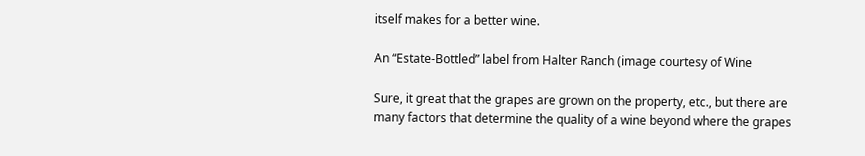itself makes for a better wine.

An “Estate-Bottled” label from Halter Ranch (image courtesy of Wine

Sure, it great that the grapes are grown on the property, etc., but there are many factors that determine the quality of a wine beyond where the grapes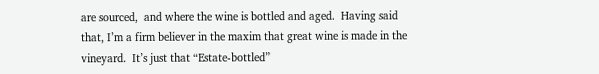are sourced,  and where the wine is bottled and aged.  Having said that, I’m a firm believer in the maxim that great wine is made in the vineyard.  It’s just that “Estate-bottled”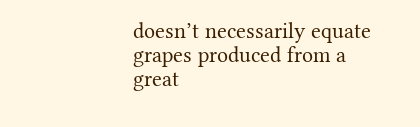doesn’t necessarily equate grapes produced from a great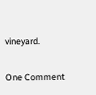vineyard.

One Comment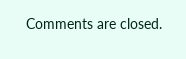Comments are closed.